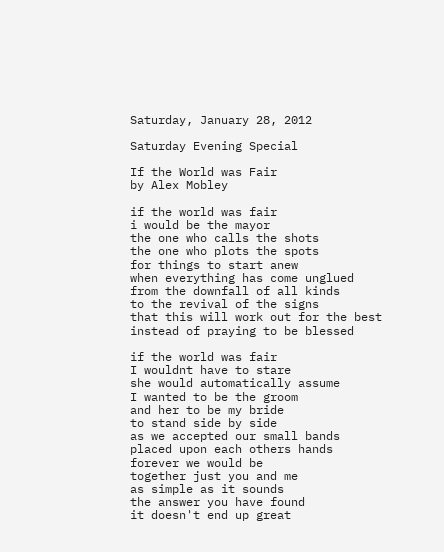Saturday, January 28, 2012

Saturday Evening Special

If the World was Fair
by Alex Mobley

if the world was fair
i would be the mayor
the one who calls the shots
the one who plots the spots
for things to start anew
when everything has come unglued
from the downfall of all kinds
to the revival of the signs
that this will work out for the best
instead of praying to be blessed

if the world was fair
I wouldnt have to stare
she would automatically assume
I wanted to be the groom
and her to be my bride
to stand side by side
as we accepted our small bands
placed upon each others hands
forever we would be
together just you and me
as simple as it sounds
the answer you have found
it doesn't end up great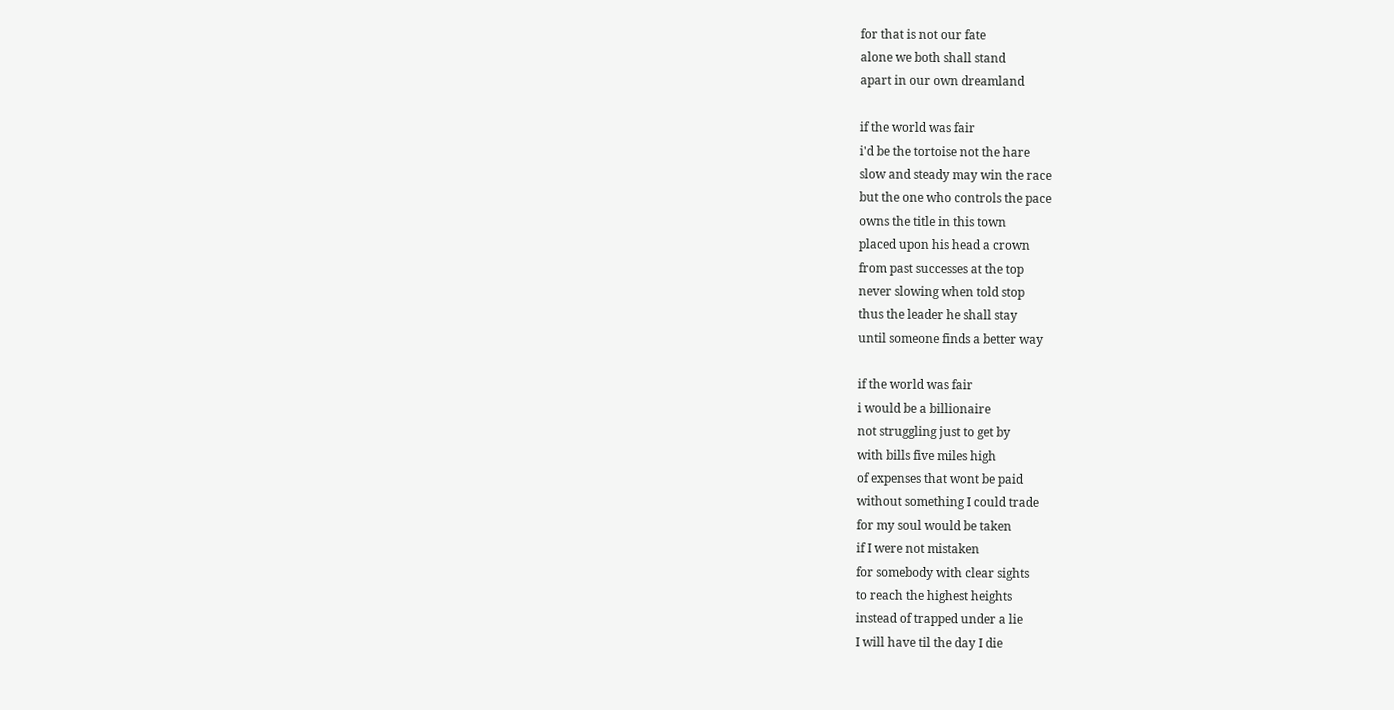for that is not our fate
alone we both shall stand
apart in our own dreamland

if the world was fair
i'd be the tortoise not the hare
slow and steady may win the race
but the one who controls the pace
owns the title in this town
placed upon his head a crown
from past successes at the top
never slowing when told stop
thus the leader he shall stay
until someone finds a better way

if the world was fair
i would be a billionaire
not struggling just to get by
with bills five miles high
of expenses that wont be paid
without something I could trade
for my soul would be taken
if I were not mistaken
for somebody with clear sights
to reach the highest heights
instead of trapped under a lie
I will have til the day I die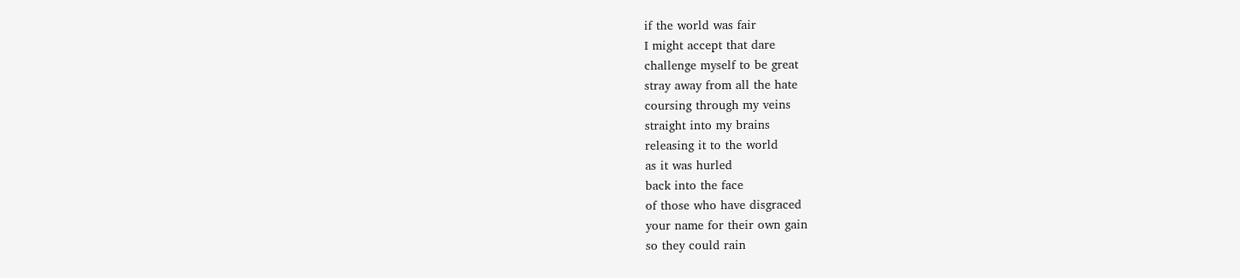if the world was fair
I might accept that dare
challenge myself to be great
stray away from all the hate
coursing through my veins
straight into my brains
releasing it to the world
as it was hurled
back into the face
of those who have disgraced
your name for their own gain
so they could rain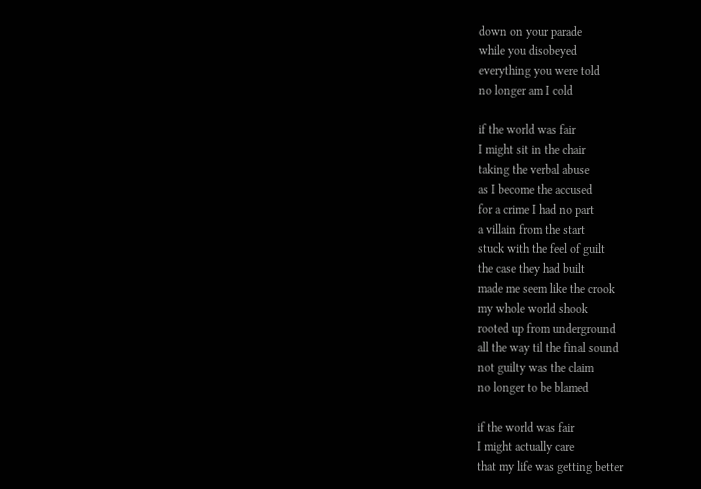down on your parade
while you disobeyed
everything you were told
no longer am I cold

if the world was fair
I might sit in the chair
taking the verbal abuse
as I become the accused
for a crime I had no part
a villain from the start
stuck with the feel of guilt
the case they had built
made me seem like the crook
my whole world shook
rooted up from underground
all the way til the final sound
not guilty was the claim
no longer to be blamed

if the world was fair
I might actually care
that my life was getting better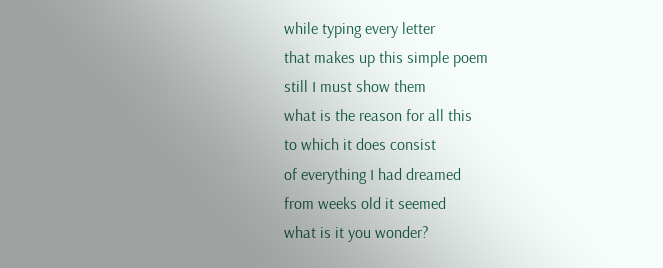while typing every letter
that makes up this simple poem
still I must show them
what is the reason for all this
to which it does consist
of everything I had dreamed
from weeks old it seemed
what is it you wonder?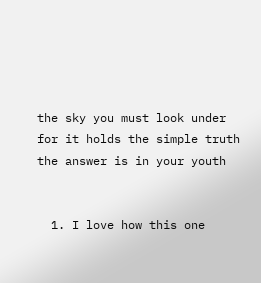the sky you must look under
for it holds the simple truth
the answer is in your youth


  1. I love how this one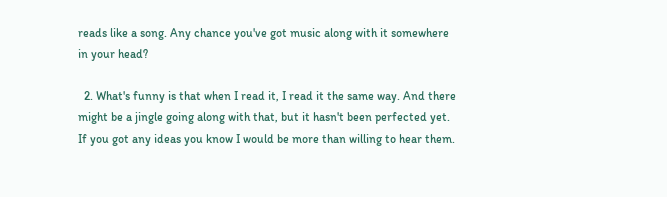reads like a song. Any chance you've got music along with it somewhere in your head?

  2. What's funny is that when I read it, I read it the same way. And there might be a jingle going along with that, but it hasn't been perfected yet. If you got any ideas you know I would be more than willing to hear them.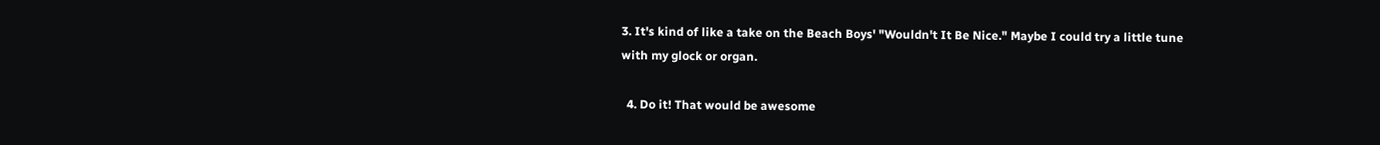3. It's kind of like a take on the Beach Boys' "Wouldn't It Be Nice." Maybe I could try a little tune with my glock or organ.

  4. Do it! That would be awesome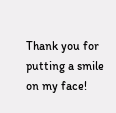Thank you for putting a smile on my face!